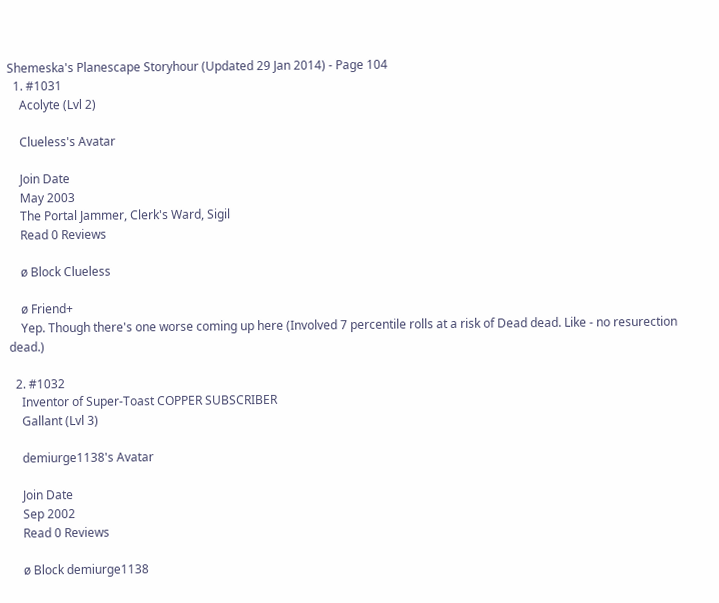Shemeska's Planescape Storyhour (Updated 29 Jan 2014) - Page 104
  1. #1031
    Acolyte (Lvl 2)

    Clueless's Avatar

    Join Date
    May 2003
    The Portal Jammer, Clerk's Ward, Sigil
    Read 0 Reviews

    ø Block Clueless

    ø Friend+
    Yep. Though there's one worse coming up here (Involved 7 percentile rolls at a risk of Dead dead. Like - no resurection dead.)

  2. #1032
    Inventor of Super-Toast COPPER SUBSCRIBER
    Gallant (Lvl 3)

    demiurge1138's Avatar

    Join Date
    Sep 2002
    Read 0 Reviews

    ø Block demiurge1138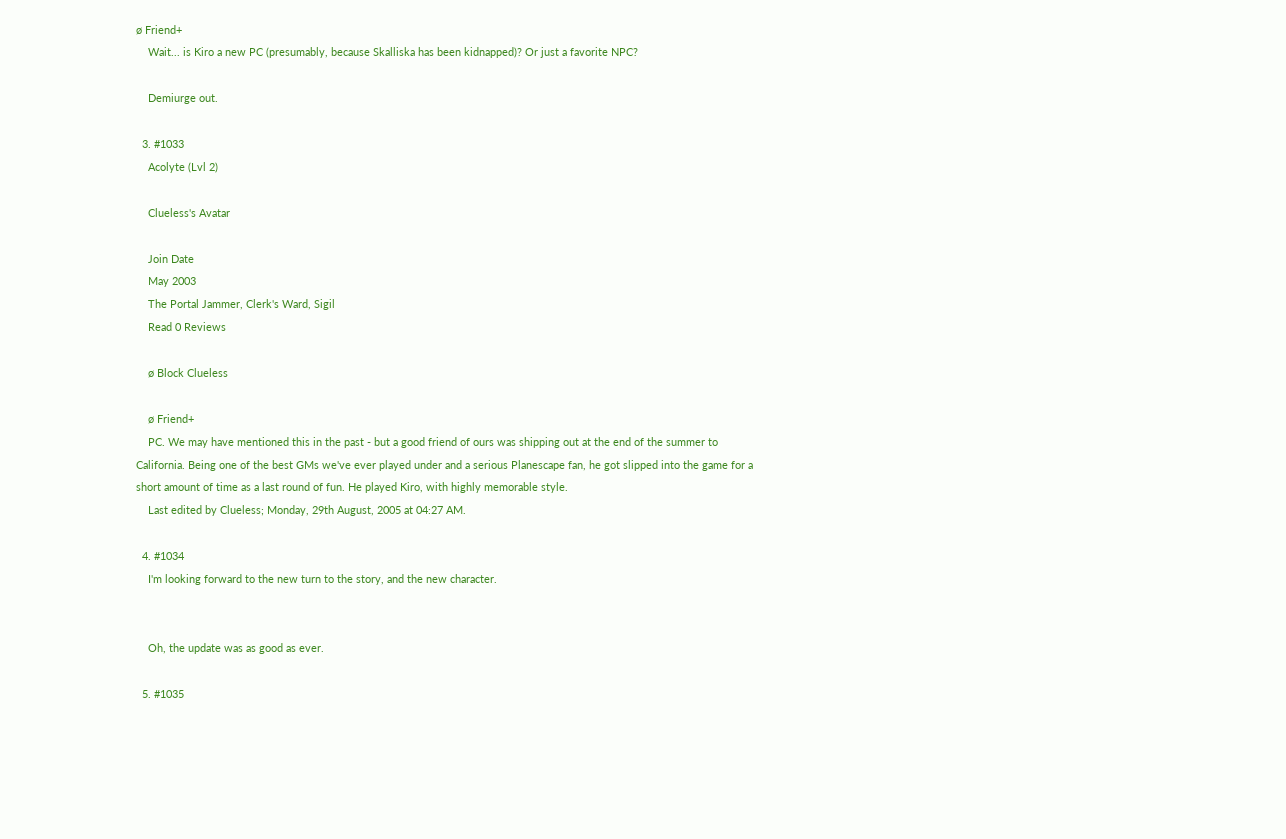ø Friend+
    Wait... is Kiro a new PC (presumably, because Skalliska has been kidnapped)? Or just a favorite NPC?

    Demiurge out.

  3. #1033
    Acolyte (Lvl 2)

    Clueless's Avatar

    Join Date
    May 2003
    The Portal Jammer, Clerk's Ward, Sigil
    Read 0 Reviews

    ø Block Clueless

    ø Friend+
    PC. We may have mentioned this in the past - but a good friend of ours was shipping out at the end of the summer to California. Being one of the best GMs we've ever played under and a serious Planescape fan, he got slipped into the game for a short amount of time as a last round of fun. He played Kiro, with highly memorable style.
    Last edited by Clueless; Monday, 29th August, 2005 at 04:27 AM.

  4. #1034
    I'm looking forward to the new turn to the story, and the new character.


    Oh, the update was as good as ever.

  5. #1035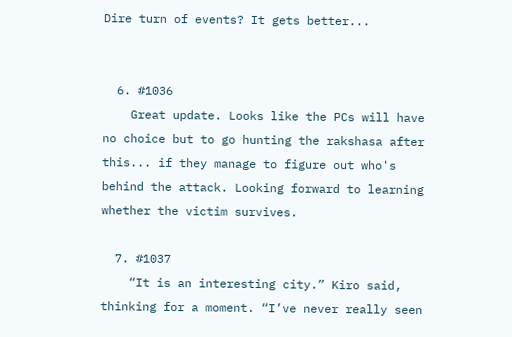Dire turn of events? It gets better...


  6. #1036
    Great update. Looks like the PCs will have no choice but to go hunting the rakshasa after this... if they manage to figure out who's behind the attack. Looking forward to learning whether the victim survives.

  7. #1037
    “It is an interesting city.” Kiro said, thinking for a moment. “I’ve never really seen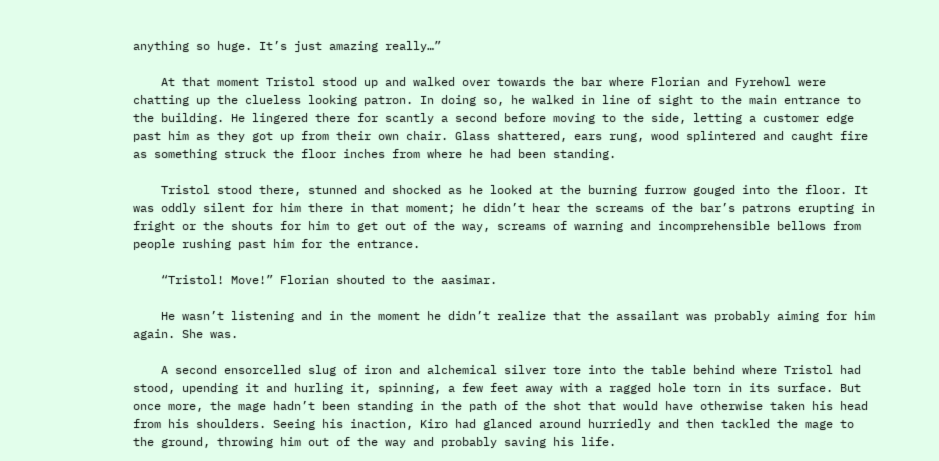anything so huge. It’s just amazing really…”

    At that moment Tristol stood up and walked over towards the bar where Florian and Fyrehowl were chatting up the clueless looking patron. In doing so, he walked in line of sight to the main entrance to the building. He lingered there for scantly a second before moving to the side, letting a customer edge past him as they got up from their own chair. Glass shattered, ears rung, wood splintered and caught fire as something struck the floor inches from where he had been standing.

    Tristol stood there, stunned and shocked as he looked at the burning furrow gouged into the floor. It was oddly silent for him there in that moment; he didn’t hear the screams of the bar’s patrons erupting in fright or the shouts for him to get out of the way, screams of warning and incomprehensible bellows from people rushing past him for the entrance.

    “Tristol! Move!” Florian shouted to the aasimar.

    He wasn’t listening and in the moment he didn’t realize that the assailant was probably aiming for him again. She was.

    A second ensorcelled slug of iron and alchemical silver tore into the table behind where Tristol had stood, upending it and hurling it, spinning, a few feet away with a ragged hole torn in its surface. But once more, the mage hadn’t been standing in the path of the shot that would have otherwise taken his head from his shoulders. Seeing his inaction, Kiro had glanced around hurriedly and then tackled the mage to the ground, throwing him out of the way and probably saving his life.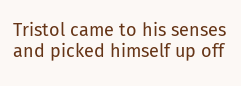Tristol came to his senses and picked himself up off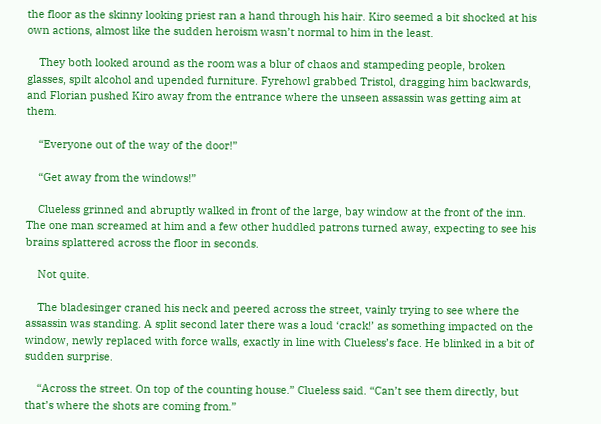the floor as the skinny looking priest ran a hand through his hair. Kiro seemed a bit shocked at his own actions, almost like the sudden heroism wasn’t normal to him in the least.

    They both looked around as the room was a blur of chaos and stampeding people, broken glasses, spilt alcohol and upended furniture. Fyrehowl grabbed Tristol, dragging him backwards, and Florian pushed Kiro away from the entrance where the unseen assassin was getting aim at them.

    “Everyone out of the way of the door!”

    “Get away from the windows!”

    Clueless grinned and abruptly walked in front of the large, bay window at the front of the inn. The one man screamed at him and a few other huddled patrons turned away, expecting to see his brains splattered across the floor in seconds.

    Not quite.

    The bladesinger craned his neck and peered across the street, vainly trying to see where the assassin was standing. A split second later there was a loud ‘crack!’ as something impacted on the window, newly replaced with force walls, exactly in line with Clueless’s face. He blinked in a bit of sudden surprise.

    “Across the street. On top of the counting house.” Clueless said. “Can’t see them directly, but that’s where the shots are coming from.”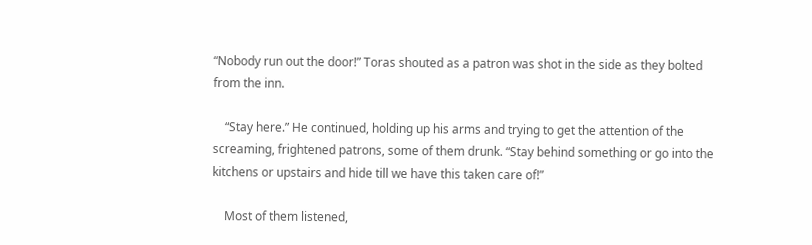“Nobody run out the door!” Toras shouted as a patron was shot in the side as they bolted from the inn.

    “Stay here.” He continued, holding up his arms and trying to get the attention of the screaming, frightened patrons, some of them drunk. “Stay behind something or go into the kitchens or upstairs and hide till we have this taken care of!”

    Most of them listened,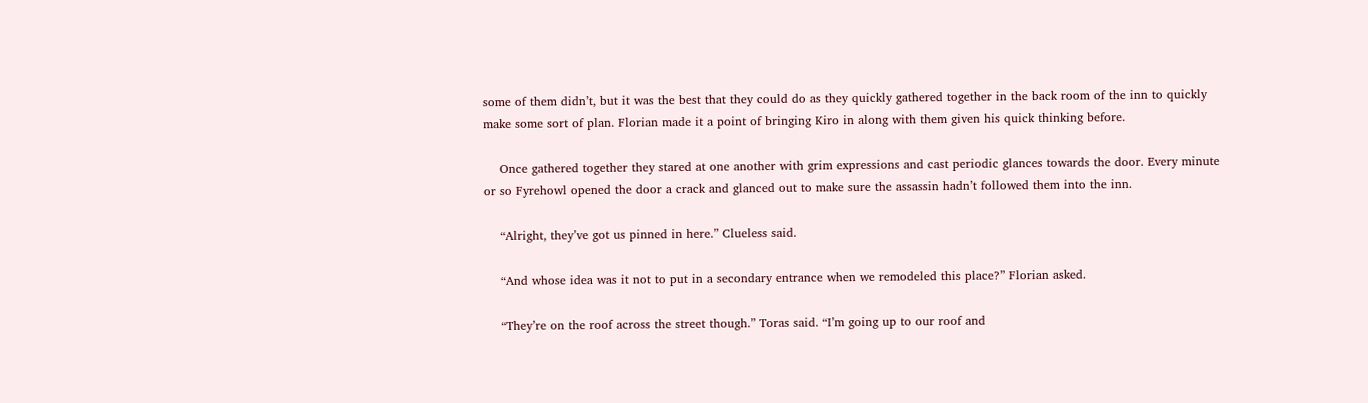some of them didn’t, but it was the best that they could do as they quickly gathered together in the back room of the inn to quickly make some sort of plan. Florian made it a point of bringing Kiro in along with them given his quick thinking before.

    Once gathered together they stared at one another with grim expressions and cast periodic glances towards the door. Every minute or so Fyrehowl opened the door a crack and glanced out to make sure the assassin hadn’t followed them into the inn.

    “Alright, they’ve got us pinned in here.” Clueless said.

    “And whose idea was it not to put in a secondary entrance when we remodeled this place?” Florian asked.

    “They’re on the roof across the street though.” Toras said. “I’m going up to our roof and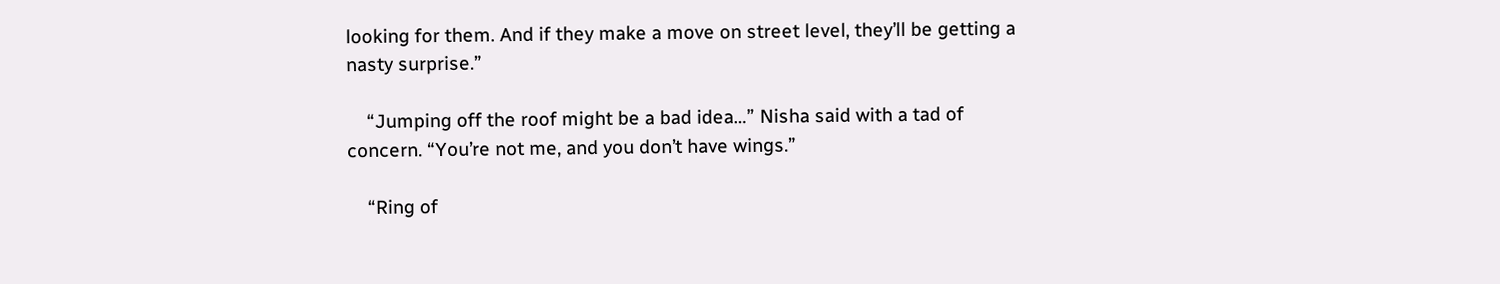looking for them. And if they make a move on street level, they’ll be getting a nasty surprise.”

    “Jumping off the roof might be a bad idea…” Nisha said with a tad of concern. “You’re not me, and you don’t have wings.”

    “Ring of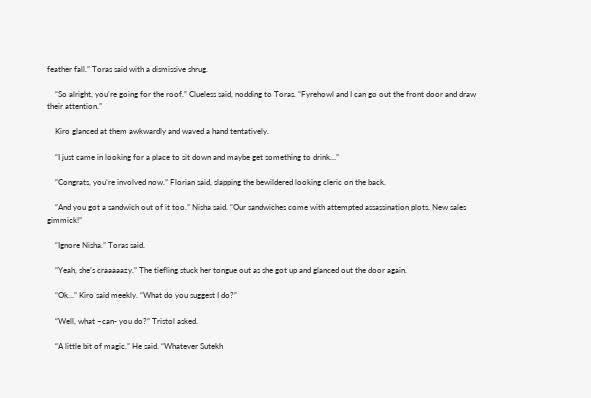feather fall.” Toras said with a dismissive shrug.

    “So alright, you’re going for the roof.” Clueless said, nodding to Toras. “Fyrehowl and I can go out the front door and draw their attention.”

    Kiro glanced at them awkwardly and waved a hand tentatively.

    “I just came in looking for a place to sit down and maybe get something to drink…”

    “Congrats, you’re involved now.” Florian said, slapping the bewildered looking cleric on the back.

    “And you got a sandwich out of it too.” Nisha said. “Our sandwiches come with attempted assassination plots. New sales gimmick!”

    “Ignore Nisha.” Toras said.

    “Yeah, she’s craaaaazy.” The tiefling stuck her tongue out as she got up and glanced out the door again.

    “Ok…” Kiro said meekly. “What do you suggest I do?”

    “Well, what –can- you do?” Tristol asked.

    “A little bit of magic.” He said. “Whatever Sutekh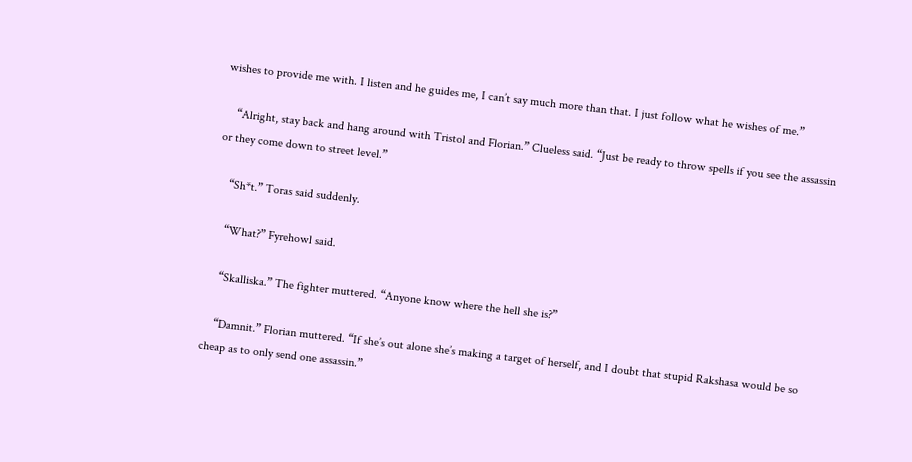wishes to provide me with. I listen and he guides me, I can’t say much more than that. I just follow what he wishes of me.”

    “Alright, stay back and hang around with Tristol and Florian.” Clueless said. “Just be ready to throw spells if you see the assassin or they come down to street level.”

    “Sh*t.” Toras said suddenly.

    “What?” Fyrehowl said.

    “Skalliska.” The fighter muttered. “Anyone know where the hell she is?”

    “Damnit.” Florian muttered. “If she’s out alone she’s making a target of herself, and I doubt that stupid Rakshasa would be so cheap as to only send one assassin.”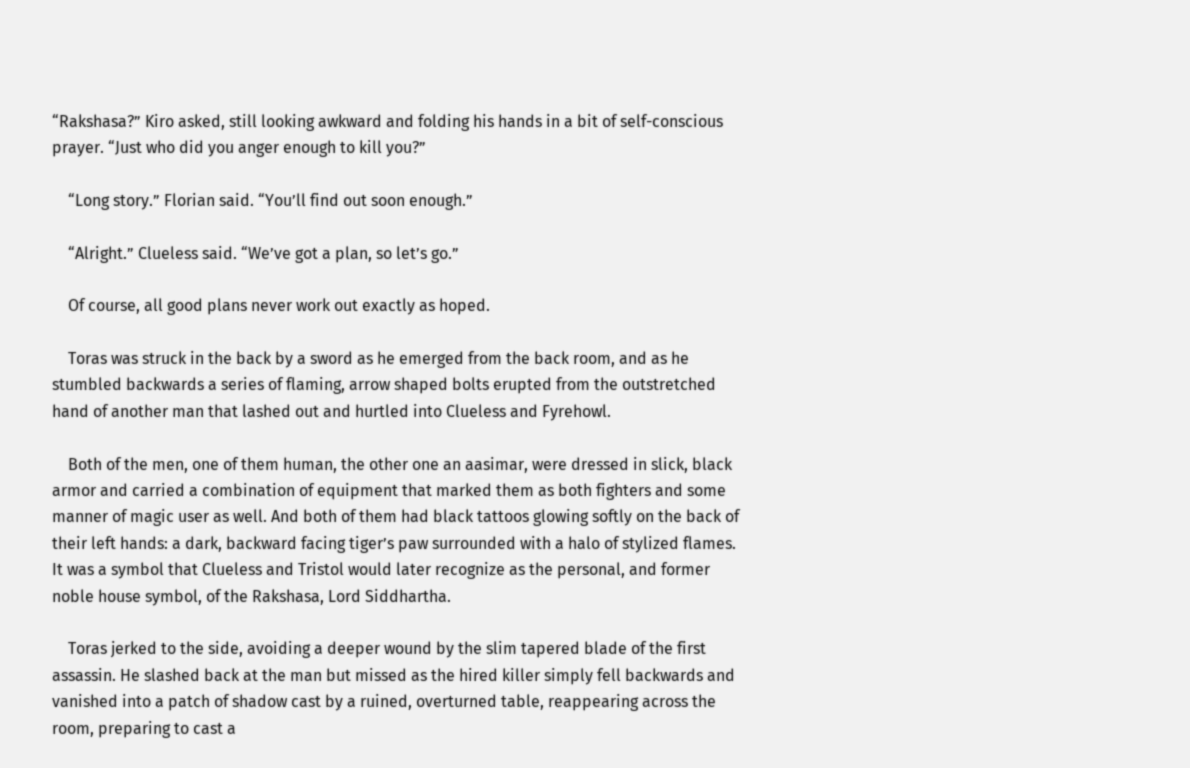“Rakshasa?” Kiro asked, still looking awkward and folding his hands in a bit of self-conscious prayer. “Just who did you anger enough to kill you?”

    “Long story.” Florian said. “You’ll find out soon enough.”

    “Alright.” Clueless said. “We’ve got a plan, so let’s go.”

    Of course, all good plans never work out exactly as hoped.

    Toras was struck in the back by a sword as he emerged from the back room, and as he stumbled backwards a series of flaming, arrow shaped bolts erupted from the outstretched hand of another man that lashed out and hurtled into Clueless and Fyrehowl.

    Both of the men, one of them human, the other one an aasimar, were dressed in slick, black armor and carried a combination of equipment that marked them as both fighters and some manner of magic user as well. And both of them had black tattoos glowing softly on the back of their left hands: a dark, backward facing tiger’s paw surrounded with a halo of stylized flames. It was a symbol that Clueless and Tristol would later recognize as the personal, and former noble house symbol, of the Rakshasa, Lord Siddhartha.

    Toras jerked to the side, avoiding a deeper wound by the slim tapered blade of the first assassin. He slashed back at the man but missed as the hired killer simply fell backwards and vanished into a patch of shadow cast by a ruined, overturned table, reappearing across the room, preparing to cast a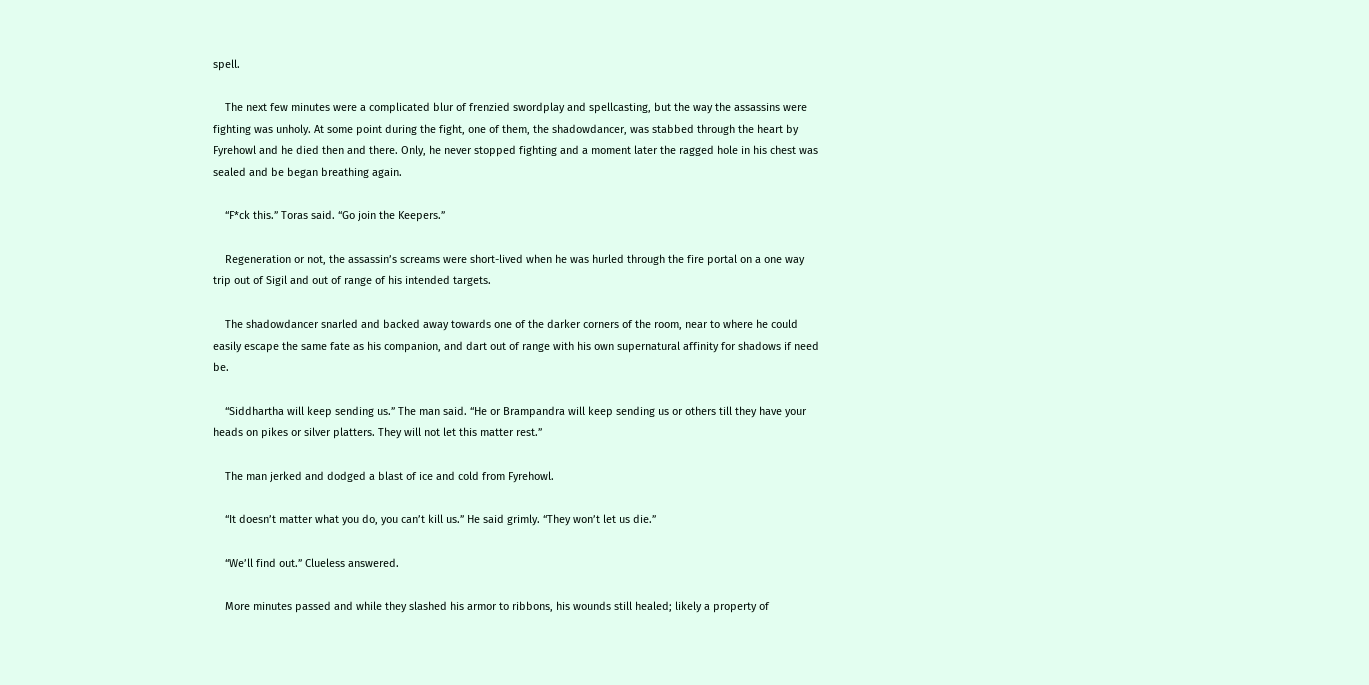spell.

    The next few minutes were a complicated blur of frenzied swordplay and spellcasting, but the way the assassins were fighting was unholy. At some point during the fight, one of them, the shadowdancer, was stabbed through the heart by Fyrehowl and he died then and there. Only, he never stopped fighting and a moment later the ragged hole in his chest was sealed and be began breathing again.

    “F*ck this.” Toras said. “Go join the Keepers.”

    Regeneration or not, the assassin’s screams were short-lived when he was hurled through the fire portal on a one way trip out of Sigil and out of range of his intended targets.

    The shadowdancer snarled and backed away towards one of the darker corners of the room, near to where he could easily escape the same fate as his companion, and dart out of range with his own supernatural affinity for shadows if need be.

    “Siddhartha will keep sending us.” The man said. “He or Brampandra will keep sending us or others till they have your heads on pikes or silver platters. They will not let this matter rest.”

    The man jerked and dodged a blast of ice and cold from Fyrehowl.

    “It doesn’t matter what you do, you can’t kill us.” He said grimly. “They won’t let us die.”

    “We’ll find out.” Clueless answered.

    More minutes passed and while they slashed his armor to ribbons, his wounds still healed; likely a property of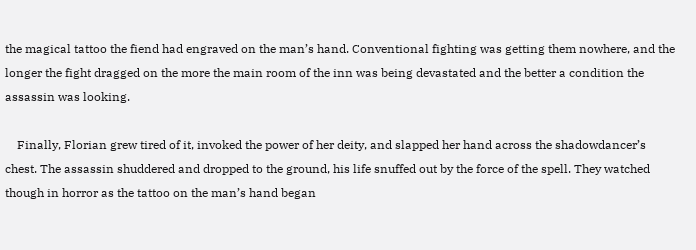the magical tattoo the fiend had engraved on the man’s hand. Conventional fighting was getting them nowhere, and the longer the fight dragged on the more the main room of the inn was being devastated and the better a condition the assassin was looking.

    Finally, Florian grew tired of it, invoked the power of her deity, and slapped her hand across the shadowdancer’s chest. The assassin shuddered and dropped to the ground, his life snuffed out by the force of the spell. They watched though in horror as the tattoo on the man’s hand began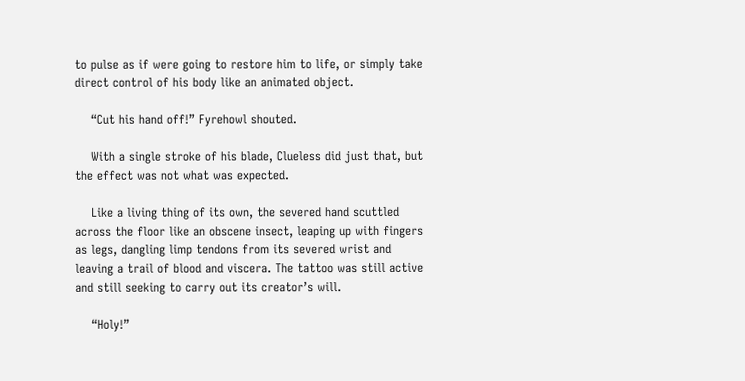to pulse as if were going to restore him to life, or simply take direct control of his body like an animated object.

    “Cut his hand off!” Fyrehowl shouted.

    With a single stroke of his blade, Clueless did just that, but the effect was not what was expected.

    Like a living thing of its own, the severed hand scuttled across the floor like an obscene insect, leaping up with fingers as legs, dangling limp tendons from its severed wrist and leaving a trail of blood and viscera. The tattoo was still active and still seeking to carry out its creator’s will.

    “Holy!”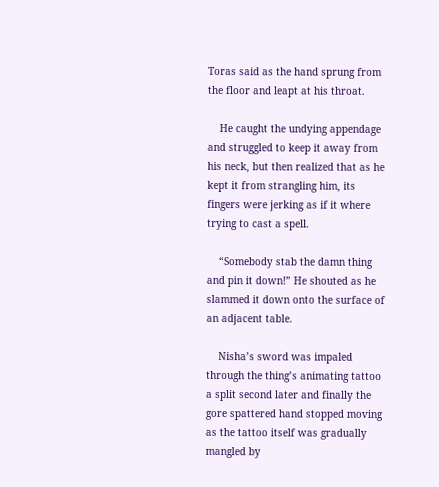Toras said as the hand sprung from the floor and leapt at his throat.

    He caught the undying appendage and struggled to keep it away from his neck, but then realized that as he kept it from strangling him, its fingers were jerking as if it where trying to cast a spell.

    “Somebody stab the damn thing and pin it down!” He shouted as he slammed it down onto the surface of an adjacent table.

    Nisha’s sword was impaled through the thing’s animating tattoo a split second later and finally the gore spattered hand stopped moving as the tattoo itself was gradually mangled by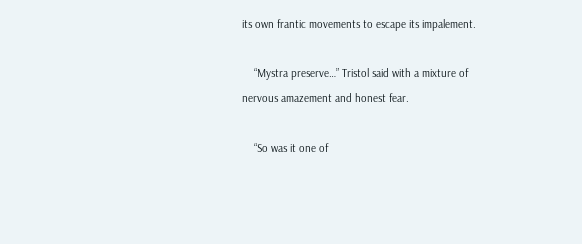its own frantic movements to escape its impalement.

    “Mystra preserve…” Tristol said with a mixture of nervous amazement and honest fear.

    “So was it one of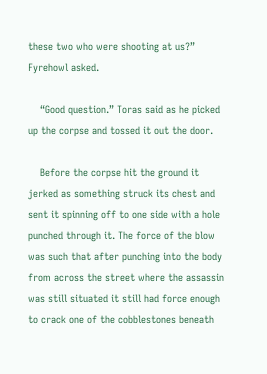these two who were shooting at us?” Fyrehowl asked.

    “Good question.” Toras said as he picked up the corpse and tossed it out the door.

    Before the corpse hit the ground it jerked as something struck its chest and sent it spinning off to one side with a hole punched through it. The force of the blow was such that after punching into the body from across the street where the assassin was still situated it still had force enough to crack one of the cobblestones beneath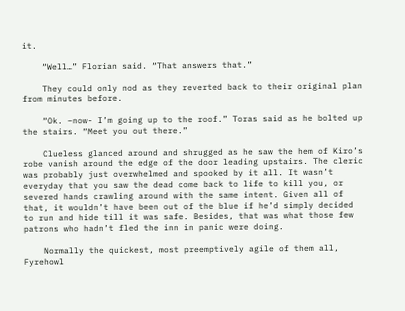it.

    “Well…” Florian said. “That answers that.”

    They could only nod as they reverted back to their original plan from minutes before.

    “Ok. –now- I’m going up to the roof.” Toras said as he bolted up the stairs. “Meet you out there.”

    Clueless glanced around and shrugged as he saw the hem of Kiro’s robe vanish around the edge of the door leading upstairs. The cleric was probably just overwhelmed and spooked by it all. It wasn’t everyday that you saw the dead come back to life to kill you, or severed hands crawling around with the same intent. Given all of that, it wouldn’t have been out of the blue if he’d simply decided to run and hide till it was safe. Besides, that was what those few patrons who hadn’t fled the inn in panic were doing.

    Normally the quickest, most preemptively agile of them all, Fyrehowl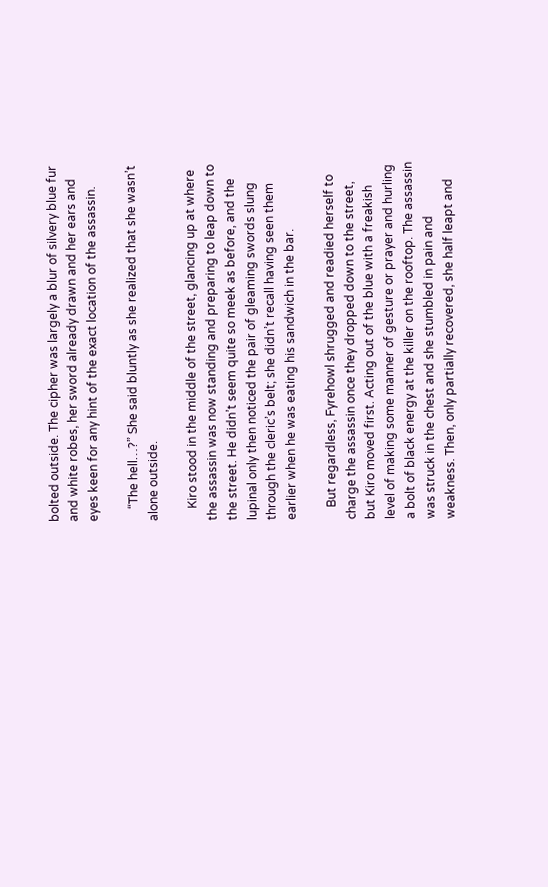bolted outside. The cipher was largely a blur of silvery blue fur and white robes, her sword already drawn and her ears and eyes keen for any hint of the exact location of the assassin.

    “The hell…?” She said bluntly as she realized that she wasn’t alone outside.

    Kiro stood in the middle of the street, glancing up at where the assassin was now standing and preparing to leap down to the street. He didn’t seem quite so meek as before, and the lupinal only then noticed the pair of gleaming swords slung through the cleric’s belt; she didn’t recall having seen them earlier when he was eating his sandwich in the bar.

    But regardless, Fyrehowl shrugged and readied herself to charge the assassin once they dropped down to the street, but Kiro moved first. Acting out of the blue with a freakish level of making some manner of gesture or prayer and hurling a bolt of black energy at the killer on the rooftop. The assassin was struck in the chest and she stumbled in pain and weakness. Then, only partially recovered, she half leapt and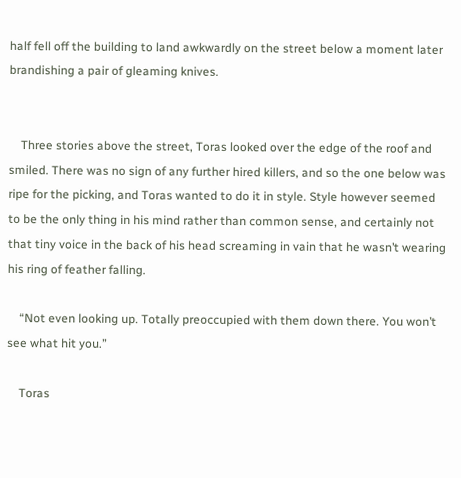half fell off the building to land awkwardly on the street below a moment later brandishing a pair of gleaming knives.


    Three stories above the street, Toras looked over the edge of the roof and smiled. There was no sign of any further hired killers, and so the one below was ripe for the picking, and Toras wanted to do it in style. Style however seemed to be the only thing in his mind rather than common sense, and certainly not that tiny voice in the back of his head screaming in vain that he wasn’t wearing his ring of feather falling.

    “Not even looking up. Totally preoccupied with them down there. You won’t see what hit you.”

    Toras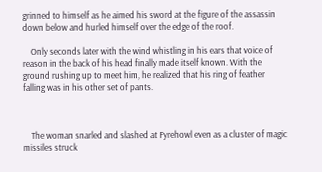grinned to himself as he aimed his sword at the figure of the assassin down below and hurled himself over the edge of the roof.

    Only seconds later with the wind whistling in his ears that voice of reason in the back of his head finally made itself known. With the ground rushing up to meet him, he realized that his ring of feather falling was in his other set of pants.



    The woman snarled and slashed at Fyrehowl even as a cluster of magic missiles struck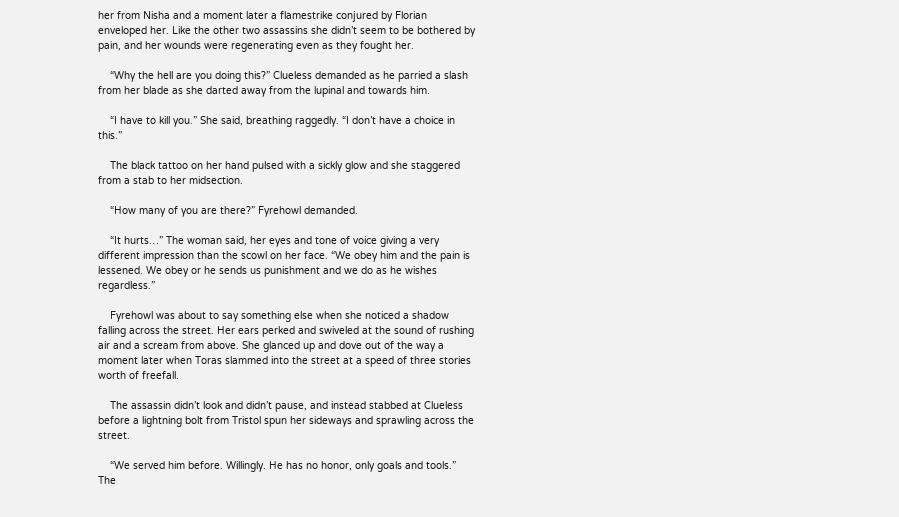her from Nisha and a moment later a flamestrike conjured by Florian enveloped her. Like the other two assassins she didn’t seem to be bothered by pain, and her wounds were regenerating even as they fought her.

    “Why the hell are you doing this?” Clueless demanded as he parried a slash from her blade as she darted away from the lupinal and towards him.

    “I have to kill you.” She said, breathing raggedly. “I don’t have a choice in this.”

    The black tattoo on her hand pulsed with a sickly glow and she staggered from a stab to her midsection.

    “How many of you are there?” Fyrehowl demanded.

    “It hurts…” The woman said, her eyes and tone of voice giving a very different impression than the scowl on her face. “We obey him and the pain is lessened. We obey or he sends us punishment and we do as he wishes regardless.”

    Fyrehowl was about to say something else when she noticed a shadow falling across the street. Her ears perked and swiveled at the sound of rushing air and a scream from above. She glanced up and dove out of the way a moment later when Toras slammed into the street at a speed of three stories worth of freefall.

    The assassin didn’t look and didn’t pause, and instead stabbed at Clueless before a lightning bolt from Tristol spun her sideways and sprawling across the street.

    “We served him before. Willingly. He has no honor, only goals and tools.” The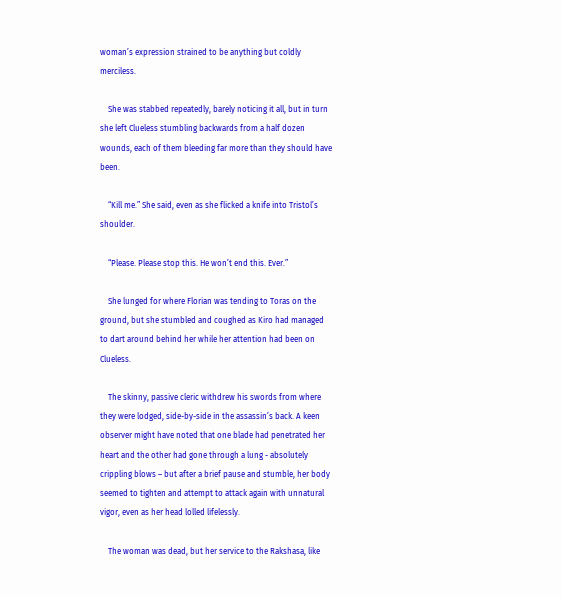woman’s expression strained to be anything but coldly merciless.

    She was stabbed repeatedly, barely noticing it all, but in turn she left Clueless stumbling backwards from a half dozen wounds, each of them bleeding far more than they should have been.

    “Kill me.” She said, even as she flicked a knife into Tristol’s shoulder.

    “Please. Please stop this. He won’t end this. Ever.”

    She lunged for where Florian was tending to Toras on the ground, but she stumbled and coughed as Kiro had managed to dart around behind her while her attention had been on Clueless.

    The skinny, passive cleric withdrew his swords from where they were lodged, side-by-side in the assassin’s back. A keen observer might have noted that one blade had penetrated her heart and the other had gone through a lung - absolutely crippling blows – but after a brief pause and stumble, her body seemed to tighten and attempt to attack again with unnatural vigor, even as her head lolled lifelessly.

    The woman was dead, but her service to the Rakshasa, like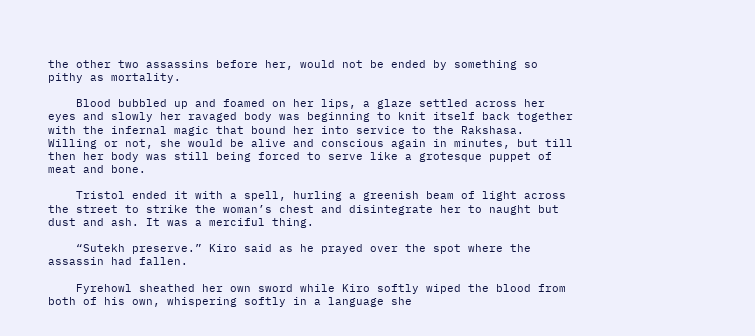the other two assassins before her, would not be ended by something so pithy as mortality.

    Blood bubbled up and foamed on her lips, a glaze settled across her eyes and slowly her ravaged body was beginning to knit itself back together with the infernal magic that bound her into service to the Rakshasa. Willing or not, she would be alive and conscious again in minutes, but till then her body was still being forced to serve like a grotesque puppet of meat and bone.

    Tristol ended it with a spell, hurling a greenish beam of light across the street to strike the woman’s chest and disintegrate her to naught but dust and ash. It was a merciful thing.

    “Sutekh preserve.” Kiro said as he prayed over the spot where the assassin had fallen.

    Fyrehowl sheathed her own sword while Kiro softly wiped the blood from both of his own, whispering softly in a language she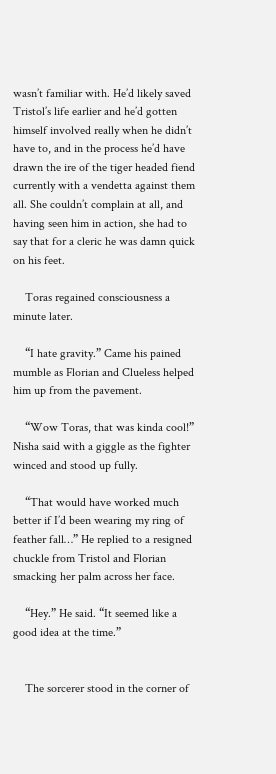wasn’t familiar with. He’d likely saved Tristol’s life earlier and he’d gotten himself involved really when he didn’t have to, and in the process he’d have drawn the ire of the tiger headed fiend currently with a vendetta against them all. She couldn’t complain at all, and having seen him in action, she had to say that for a cleric he was damn quick on his feet.

    Toras regained consciousness a minute later.

    “I hate gravity.” Came his pained mumble as Florian and Clueless helped him up from the pavement.

    “Wow Toras, that was kinda cool!” Nisha said with a giggle as the fighter winced and stood up fully.

    “That would have worked much better if I’d been wearing my ring of feather fall…” He replied to a resigned chuckle from Tristol and Florian smacking her palm across her face.

    “Hey.” He said. “It seemed like a good idea at the time.”


    The sorcerer stood in the corner of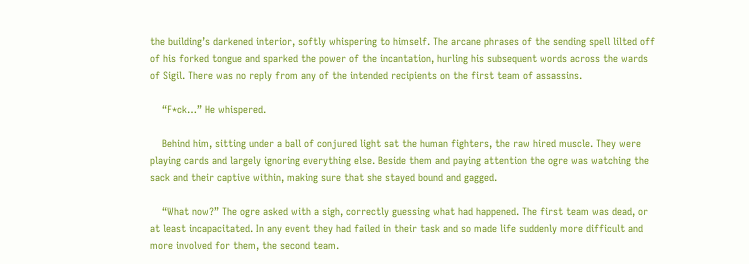the building’s darkened interior, softly whispering to himself. The arcane phrases of the sending spell lilted off of his forked tongue and sparked the power of the incantation, hurling his subsequent words across the wards of Sigil. There was no reply from any of the intended recipients on the first team of assassins.

    “F*ck…” He whispered.

    Behind him, sitting under a ball of conjured light sat the human fighters, the raw hired muscle. They were playing cards and largely ignoring everything else. Beside them and paying attention the ogre was watching the sack and their captive within, making sure that she stayed bound and gagged.

    “What now?” The ogre asked with a sigh, correctly guessing what had happened. The first team was dead, or at least incapacitated. In any event they had failed in their task and so made life suddenly more difficult and more involved for them, the second team.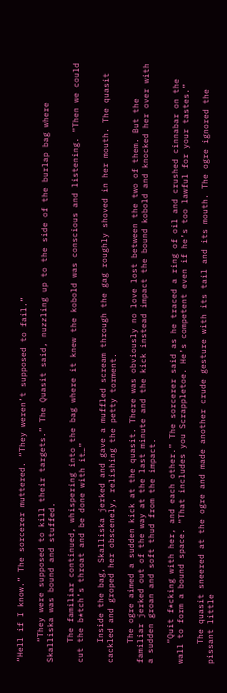“Hell if I know.” The sorcerer muttered. “They weren’t supposed to fail.”

    “They were supposed to kill their targets.” The Quasit said, nuzzling up to the side of the burlap bag where Skalliska was bound and stuffed.

    The familiar continued, whispering into the bag where it knew the kobold was conscious and listening. “Then we could cut the b*tch’s throat and be done with it…”

    Inside the bag, Skalliska jerked and gave a muffled scream through the gag roughly shoved in her mouth. The quasit cackled and groped her obscenely, relishing the petty torment.

    The ogre aimed a sudden kick at the quasit. There was obviously no love lost between the two of them. But the familiar jerked out of the way at the last minute and the kick instead impact the bound kobold and knocked her over with a sudden groan and soft thud from the impact.

    “Quit f*cking with her, and each other.” The sorcerer said as he traced a ring of oil and crushed cinnabar on the wall to form a bound space. “That includes you Scrappletoe. He’s competent even if he’s too lawful for your tastes.”

    The quasit sneered at the ogre and made another crude gesture with its tail and its mouth. The ogre ignored the pissant little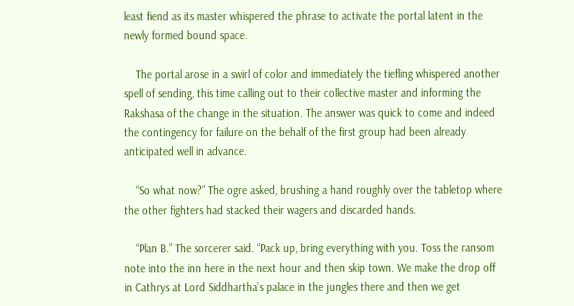least fiend as its master whispered the phrase to activate the portal latent in the newly formed bound space.

    The portal arose in a swirl of color and immediately the tiefling whispered another spell of sending, this time calling out to their collective master and informing the Rakshasa of the change in the situation. The answer was quick to come and indeed the contingency for failure on the behalf of the first group had been already anticipated well in advance.

    “So what now?” The ogre asked, brushing a hand roughly over the tabletop where the other fighters had stacked their wagers and discarded hands.

    “Plan B.” The sorcerer said. “Pack up, bring everything with you. Toss the ransom note into the inn here in the next hour and then skip town. We make the drop off in Cathrys at Lord Siddhartha’s palace in the jungles there and then we get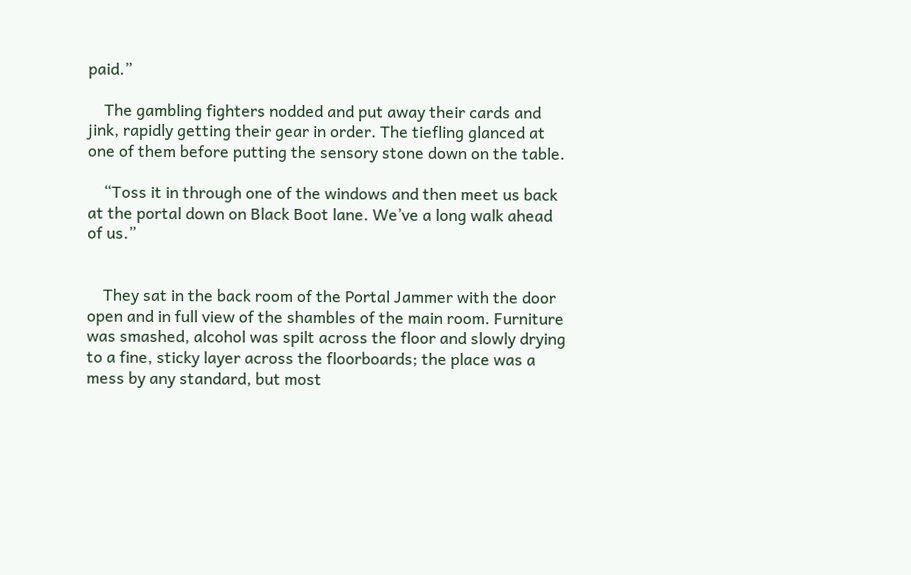paid.”

    The gambling fighters nodded and put away their cards and jink, rapidly getting their gear in order. The tiefling glanced at one of them before putting the sensory stone down on the table.

    “Toss it in through one of the windows and then meet us back at the portal down on Black Boot lane. We’ve a long walk ahead of us.”


    They sat in the back room of the Portal Jammer with the door open and in full view of the shambles of the main room. Furniture was smashed, alcohol was spilt across the floor and slowly drying to a fine, sticky layer across the floorboards; the place was a mess by any standard, but most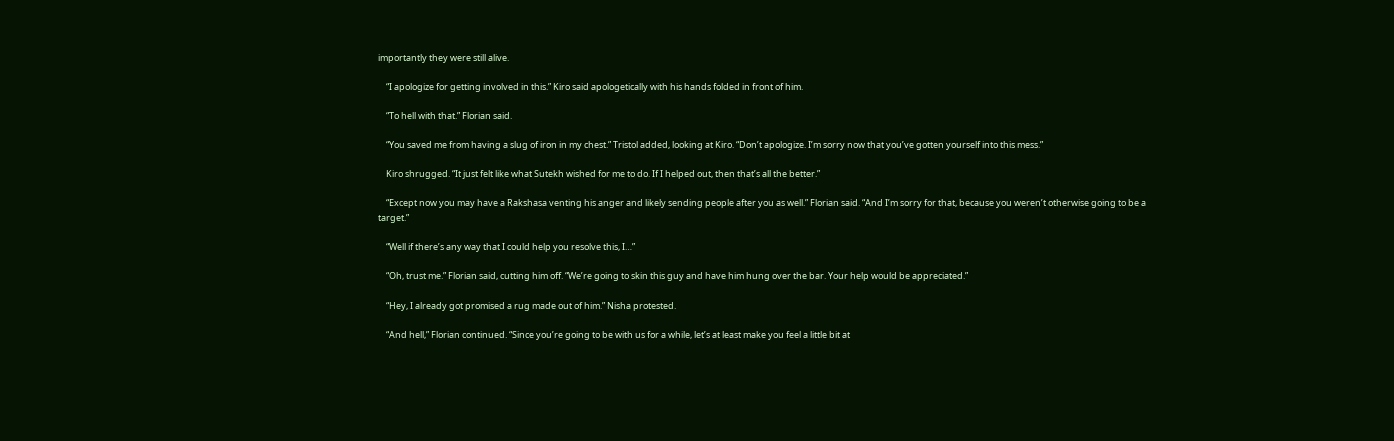importantly they were still alive.

    “I apologize for getting involved in this.” Kiro said apologetically with his hands folded in front of him.

    “To hell with that.” Florian said.

    “You saved me from having a slug of iron in my chest.” Tristol added, looking at Kiro. “Don’t apologize. I’m sorry now that you’ve gotten yourself into this mess.”

    Kiro shrugged. “It just felt like what Sutekh wished for me to do. If I helped out, then that’s all the better.”

    “Except now you may have a Rakshasa venting his anger and likely sending people after you as well.” Florian said. “And I’m sorry for that, because you weren’t otherwise going to be a target.”

    “Well if there’s any way that I could help you resolve this, I…”

    “Oh, trust me.” Florian said, cutting him off. “We’re going to skin this guy and have him hung over the bar. Your help would be appreciated.”

    “Hey, I already got promised a rug made out of him.” Nisha protested.

    “And hell,” Florian continued. “Since you’re going to be with us for a while, let’s at least make you feel a little bit at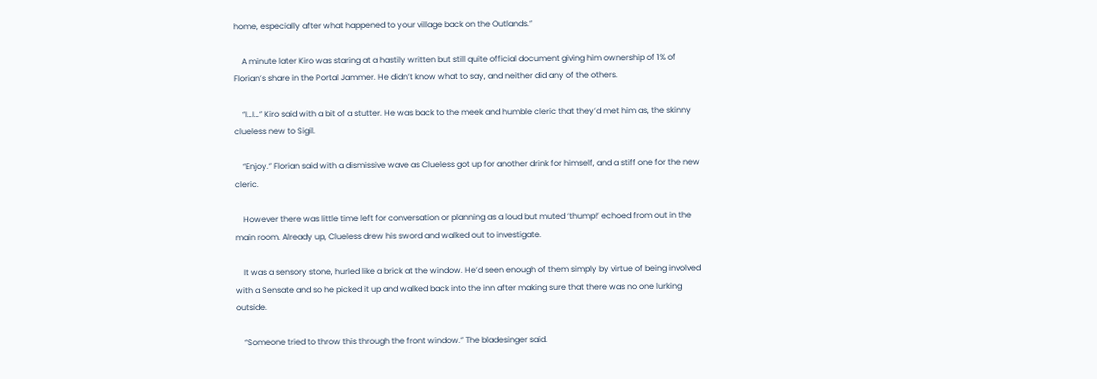home, especially after what happened to your village back on the Outlands.”

    A minute later Kiro was staring at a hastily written but still quite official document giving him ownership of 1% of Florian’s share in the Portal Jammer. He didn’t know what to say, and neither did any of the others.

    “I…I…” Kiro said with a bit of a stutter. He was back to the meek and humble cleric that they’d met him as, the skinny clueless new to Sigil.

    “Enjoy.” Florian said with a dismissive wave as Clueless got up for another drink for himself, and a stiff one for the new cleric.

    However there was little time left for conversation or planning as a loud but muted ‘thump!’ echoed from out in the main room. Already up, Clueless drew his sword and walked out to investigate.

    It was a sensory stone, hurled like a brick at the window. He’d seen enough of them simply by virtue of being involved with a Sensate and so he picked it up and walked back into the inn after making sure that there was no one lurking outside.

    “Someone tried to throw this through the front window.” The bladesinger said.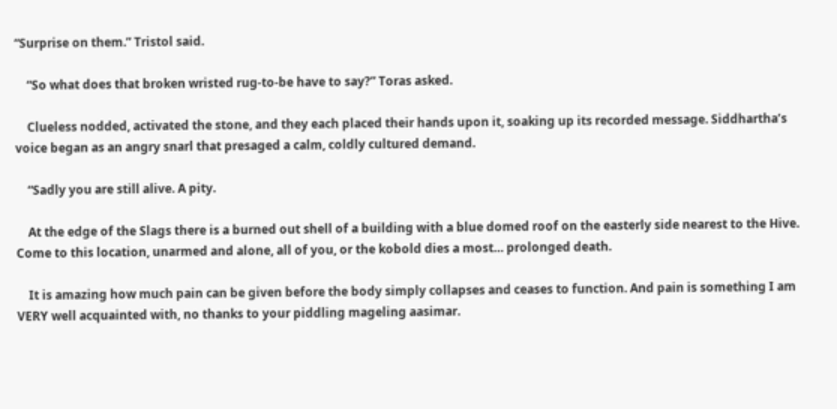“Surprise on them.” Tristol said.

    “So what does that broken wristed rug-to-be have to say?” Toras asked.

    Clueless nodded, activated the stone, and they each placed their hands upon it, soaking up its recorded message. Siddhartha’s voice began as an angry snarl that presaged a calm, coldly cultured demand.

    “Sadly you are still alive. A pity.

    At the edge of the Slags there is a burned out shell of a building with a blue domed roof on the easterly side nearest to the Hive. Come to this location, unarmed and alone, all of you, or the kobold dies a most… prolonged death.

    It is amazing how much pain can be given before the body simply collapses and ceases to function. And pain is something I am VERY well acquainted with, no thanks to your piddling mageling aasimar.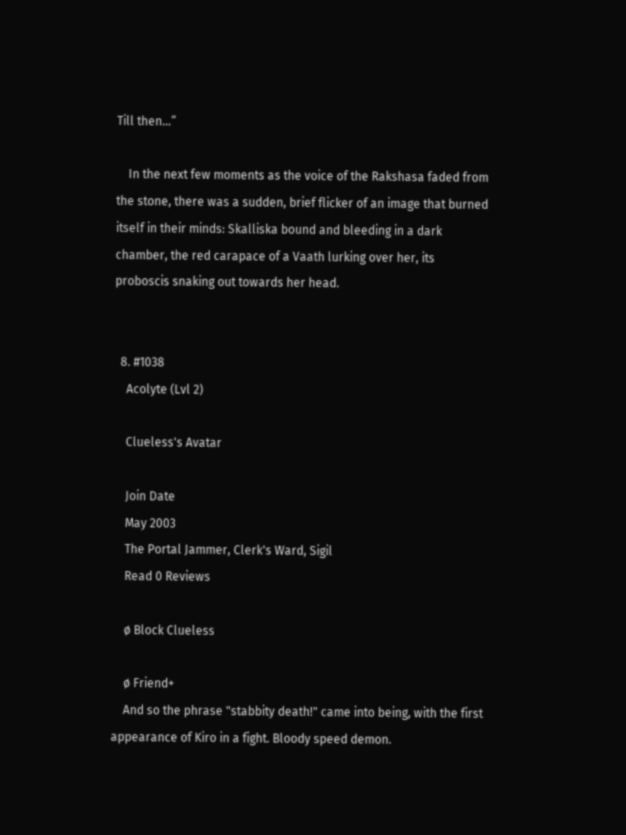Till then…”

    In the next few moments as the voice of the Rakshasa faded from the stone, there was a sudden, brief flicker of an image that burned itself in their minds: Skalliska bound and bleeding in a dark chamber, the red carapace of a Vaath lurking over her, its proboscis snaking out towards her head.


  8. #1038
    Acolyte (Lvl 2)

    Clueless's Avatar

    Join Date
    May 2003
    The Portal Jammer, Clerk's Ward, Sigil
    Read 0 Reviews

    ø Block Clueless

    ø Friend+
    And so the phrase "stabbity death!" came into being, with the first appearance of Kiro in a fight. Bloody speed demon.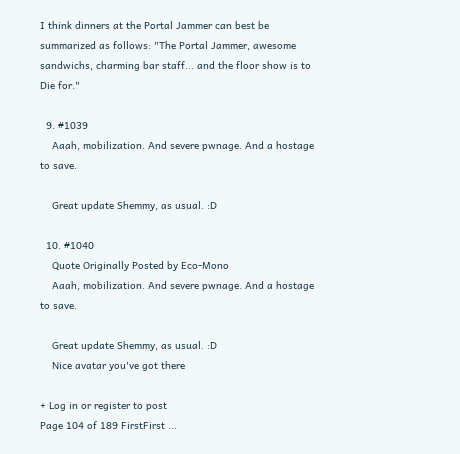I think dinners at the Portal Jammer can best be summarized as follows: "The Portal Jammer, awesome sandwichs, charming bar staff... and the floor show is to Die for."

  9. #1039
    Aaah, mobilization. And severe pwnage. And a hostage to save.

    Great update Shemmy, as usual. :D

  10. #1040
    Quote Originally Posted by Eco-Mono
    Aaah, mobilization. And severe pwnage. And a hostage to save.

    Great update Shemmy, as usual. :D
    Nice avatar you've got there

+ Log in or register to post
Page 104 of 189 FirstFirst ...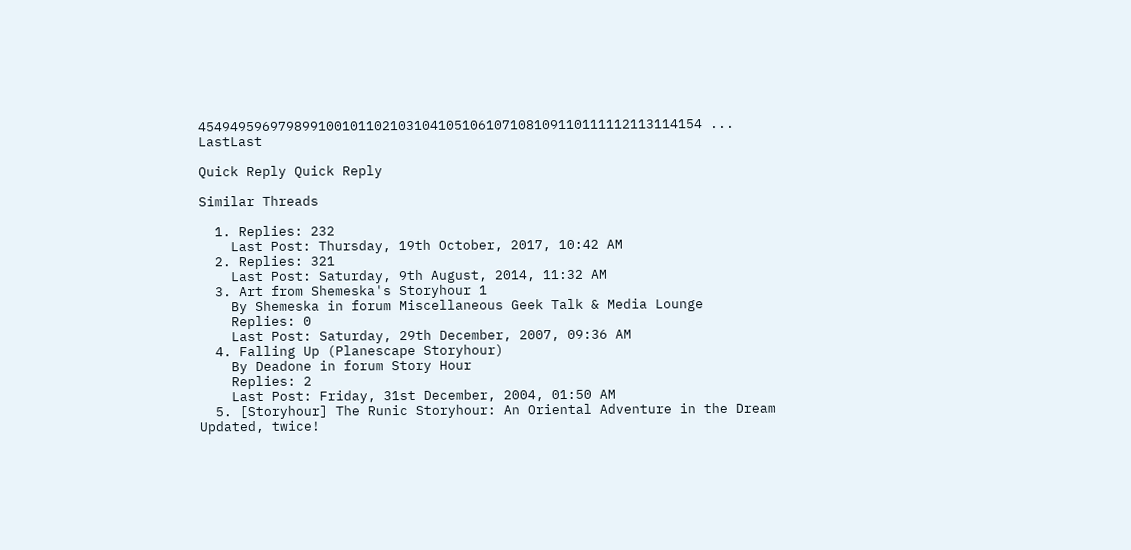454949596979899100101102103104105106107108109110111112113114154 ... LastLast

Quick Reply Quick Reply

Similar Threads

  1. Replies: 232
    Last Post: Thursday, 19th October, 2017, 10:42 AM
  2. Replies: 321
    Last Post: Saturday, 9th August, 2014, 11:32 AM
  3. Art from Shemeska's Storyhour 1
    By Shemeska in forum Miscellaneous Geek Talk & Media Lounge
    Replies: 0
    Last Post: Saturday, 29th December, 2007, 09:36 AM
  4. Falling Up (Planescape Storyhour)
    By Deadone in forum Story Hour
    Replies: 2
    Last Post: Friday, 31st December, 2004, 01:50 AM
  5. [Storyhour] The Runic Storyhour: An Oriental Adventure in the Dream Updated, twice!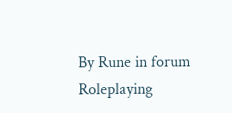By Rune in forum Roleplaying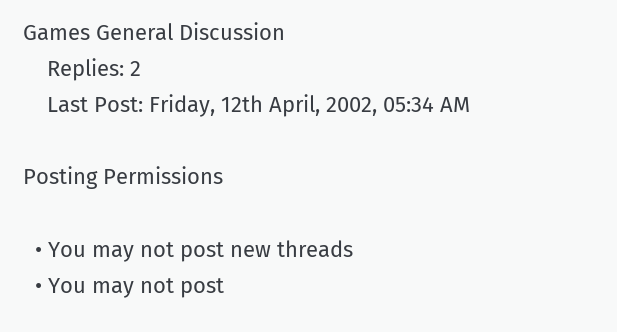Games General Discussion
    Replies: 2
    Last Post: Friday, 12th April, 2002, 05:34 AM

Posting Permissions

  • You may not post new threads
  • You may not post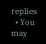replies
  • You may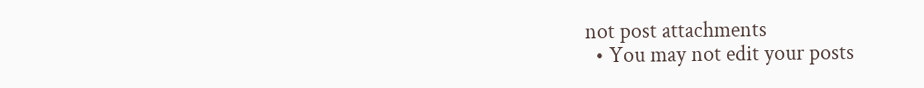not post attachments
  • You may not edit your posts